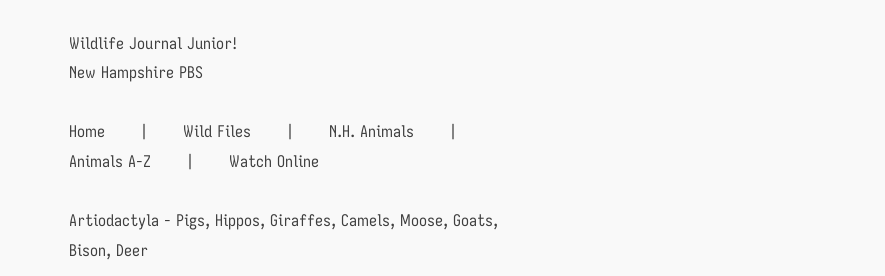Wildlife Journal Junior!
New Hampshire PBS

Home       |       Wild Files       |       N.H. Animals       |       Animals A-Z       |       Watch Online

Artiodactyla - Pigs, Hippos, Giraffes, Camels, Moose, Goats, Bison, Deer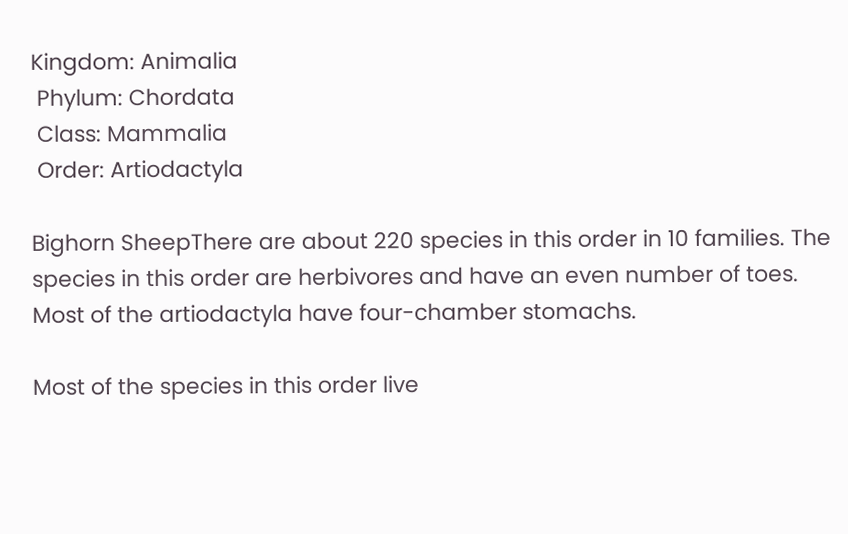Kingdom: Animalia
 Phylum: Chordata
 Class: Mammalia
 Order: Artiodactyla

Bighorn SheepThere are about 220 species in this order in 10 families. The species in this order are herbivores and have an even number of toes. Most of the artiodactyla have four-chamber stomachs.

Most of the species in this order live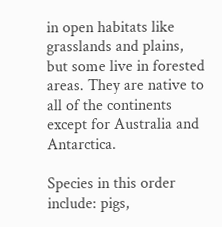in open habitats like grasslands and plains, but some live in forested areas. They are native to all of the continents except for Australia and Antarctica.

Species in this order include: pigs,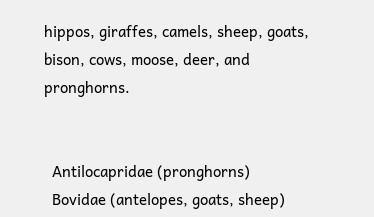hippos, giraffes, camels, sheep, goats, bison, cows, moose, deer, and pronghorns.


  Antilocapridae (pronghorns)
  Bovidae (antelopes, goats, sheep)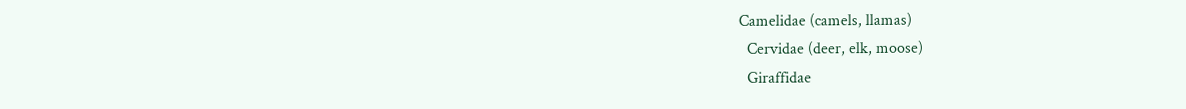Camelidae (camels, llamas)
  Cervidae (deer, elk, moose)
  Giraffidae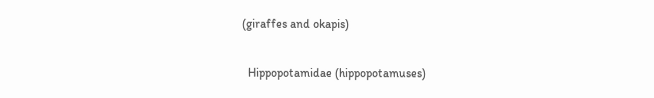(giraffes and okapis)

  Hippopotamidae (hippopotamuses)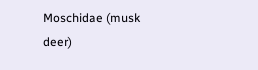Moschidae (musk deer)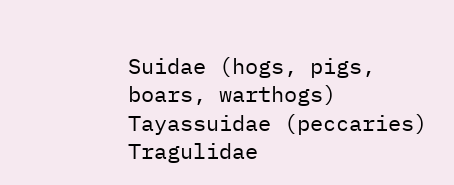Suidae (hogs, pigs, boars, warthogs)
Tayassuidae (peccaries)
Tragulidae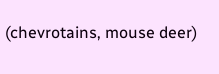(chevrotains, mouse deer)